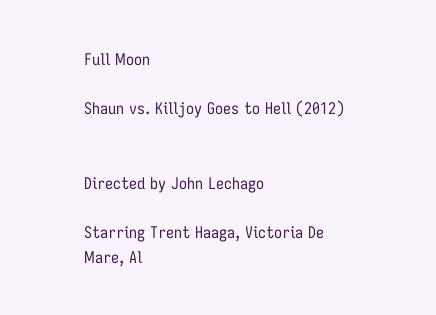Full Moon

Shaun vs. Killjoy Goes to Hell (2012)


Directed by John Lechago

Starring Trent Haaga, Victoria De Mare, Al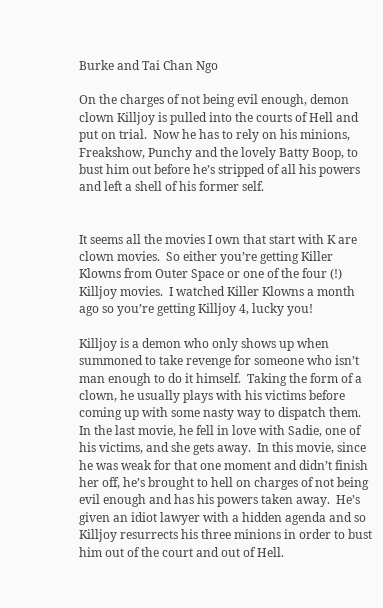Burke and Tai Chan Ngo

On the charges of not being evil enough, demon clown Killjoy is pulled into the courts of Hell and put on trial.  Now he has to rely on his minions, Freakshow, Punchy and the lovely Batty Boop, to bust him out before he’s stripped of all his powers and left a shell of his former self.


It seems all the movies I own that start with K are clown movies.  So either you’re getting Killer Klowns from Outer Space or one of the four (!) Killjoy movies.  I watched Killer Klowns a month ago so you’re getting Killjoy 4, lucky you!

Killjoy is a demon who only shows up when summoned to take revenge for someone who isn’t man enough to do it himself.  Taking the form of a clown, he usually plays with his victims before coming up with some nasty way to dispatch them.  In the last movie, he fell in love with Sadie, one of his victims, and she gets away.  In this movie, since he was weak for that one moment and didn’t finish her off, he’s brought to hell on charges of not being evil enough and has his powers taken away.  He’s given an idiot lawyer with a hidden agenda and so Killjoy resurrects his three minions in order to bust him out of the court and out of Hell.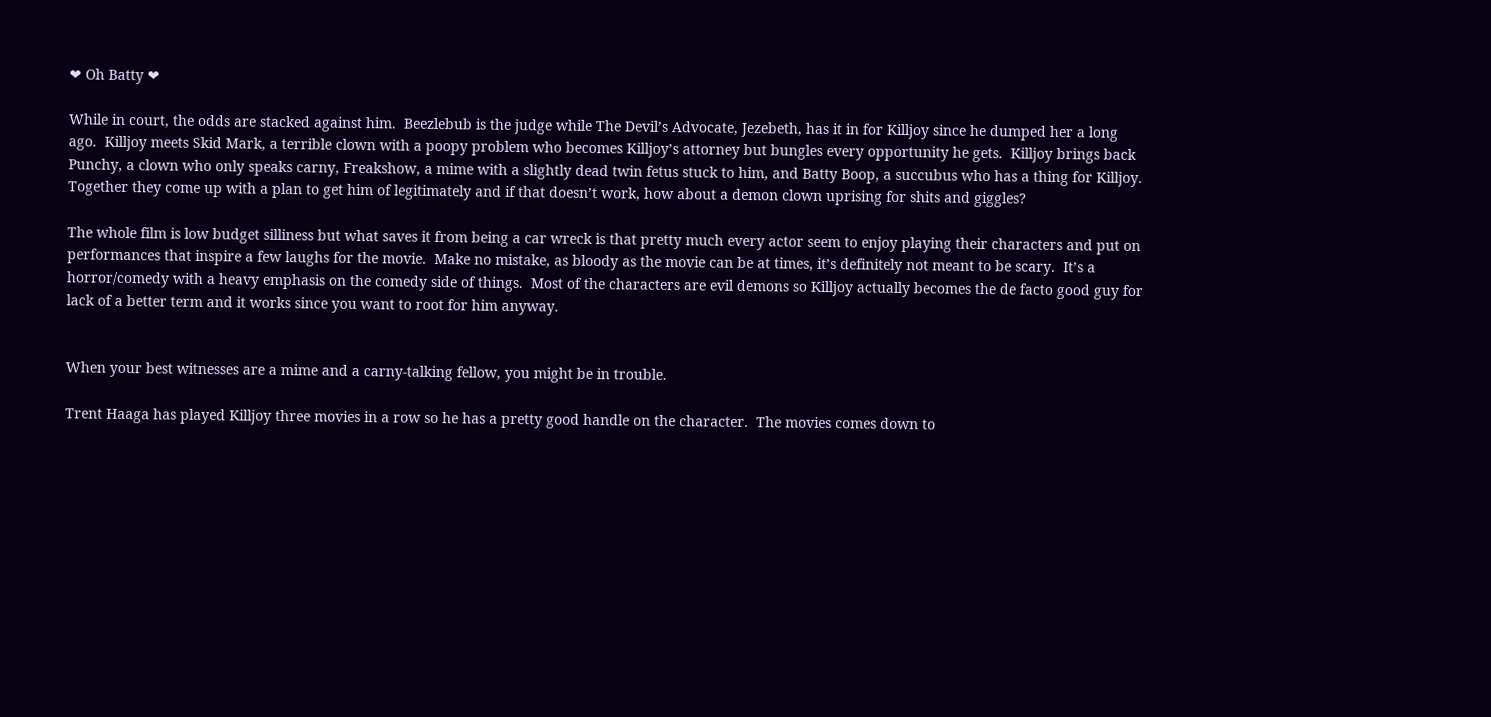❤ Oh Batty ❤

While in court, the odds are stacked against him.  Beezlebub is the judge while The Devil’s Advocate, Jezebeth, has it in for Killjoy since he dumped her a long ago.  Killjoy meets Skid Mark, a terrible clown with a poopy problem who becomes Killjoy’s attorney but bungles every opportunity he gets.  Killjoy brings back Punchy, a clown who only speaks carny, Freakshow, a mime with a slightly dead twin fetus stuck to him, and Batty Boop, a succubus who has a thing for Killjoy.  Together they come up with a plan to get him of legitimately and if that doesn’t work, how about a demon clown uprising for shits and giggles?

The whole film is low budget silliness but what saves it from being a car wreck is that pretty much every actor seem to enjoy playing their characters and put on performances that inspire a few laughs for the movie.  Make no mistake, as bloody as the movie can be at times, it’s definitely not meant to be scary.  It’s a horror/comedy with a heavy emphasis on the comedy side of things.  Most of the characters are evil demons so Killjoy actually becomes the de facto good guy for lack of a better term and it works since you want to root for him anyway.


When your best witnesses are a mime and a carny-talking fellow, you might be in trouble.

Trent Haaga has played Killjoy three movies in a row so he has a pretty good handle on the character.  The movies comes down to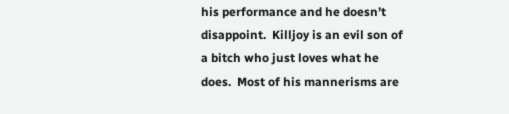his performance and he doesn’t disappoint.  Killjoy is an evil son of a bitch who just loves what he does.  Most of his mannerisms are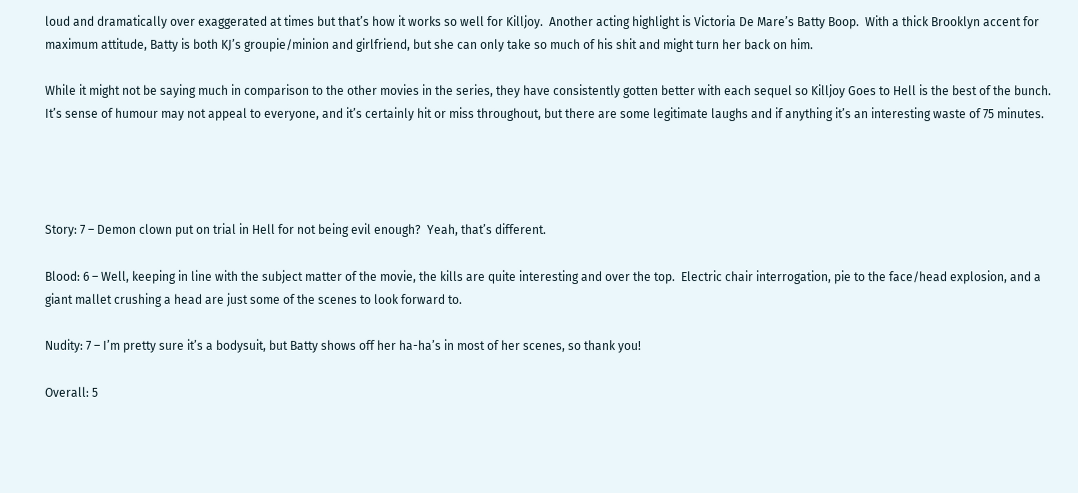loud and dramatically over exaggerated at times but that’s how it works so well for Killjoy.  Another acting highlight is Victoria De Mare’s Batty Boop.  With a thick Brooklyn accent for maximum attitude, Batty is both KJ’s groupie/minion and girlfriend, but she can only take so much of his shit and might turn her back on him.

While it might not be saying much in comparison to the other movies in the series, they have consistently gotten better with each sequel so Killjoy Goes to Hell is the best of the bunch.  It’s sense of humour may not appeal to everyone, and it’s certainly hit or miss throughout, but there are some legitimate laughs and if anything it’s an interesting waste of 75 minutes.




Story: 7 – Demon clown put on trial in Hell for not being evil enough?  Yeah, that’s different.

Blood: 6 – Well, keeping in line with the subject matter of the movie, the kills are quite interesting and over the top.  Electric chair interrogation, pie to the face/head explosion, and a giant mallet crushing a head are just some of the scenes to look forward to.

Nudity: 7 – I’m pretty sure it’s a bodysuit, but Batty shows off her ha-ha’s in most of her scenes, so thank you!

Overall: 5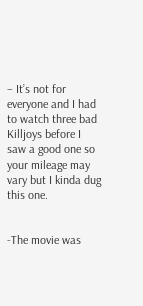– It’s not for everyone and I had to watch three bad Killjoys before I saw a good one so your mileage may vary but I kinda dug this one.


-The movie was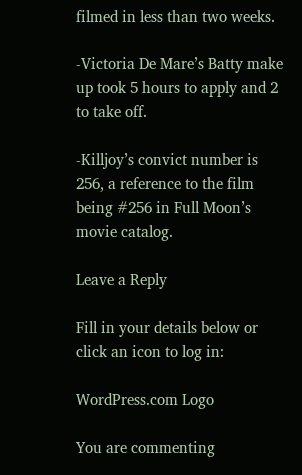filmed in less than two weeks.

-Victoria De Mare’s Batty make up took 5 hours to apply and 2 to take off.

-Killjoy’s convict number is 256, a reference to the film being #256 in Full Moon’s movie catalog.

Leave a Reply

Fill in your details below or click an icon to log in:

WordPress.com Logo

You are commenting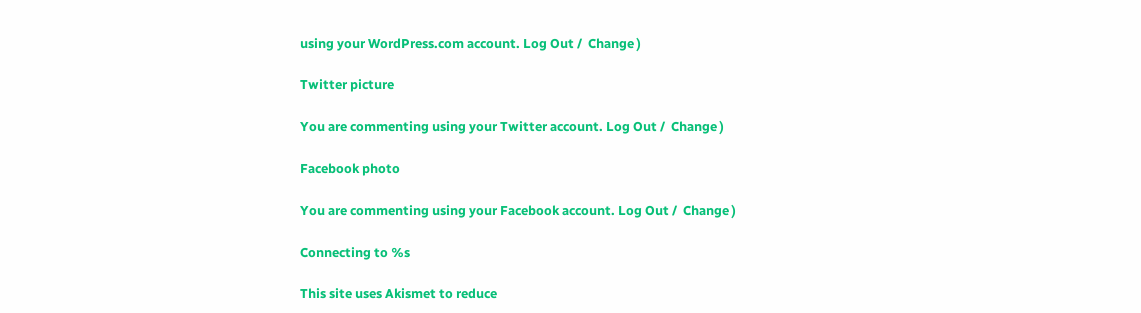using your WordPress.com account. Log Out /  Change )

Twitter picture

You are commenting using your Twitter account. Log Out /  Change )

Facebook photo

You are commenting using your Facebook account. Log Out /  Change )

Connecting to %s

This site uses Akismet to reduce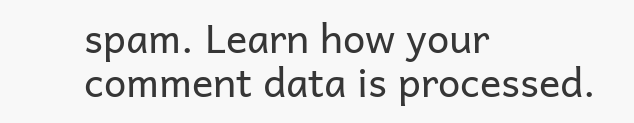spam. Learn how your comment data is processed.